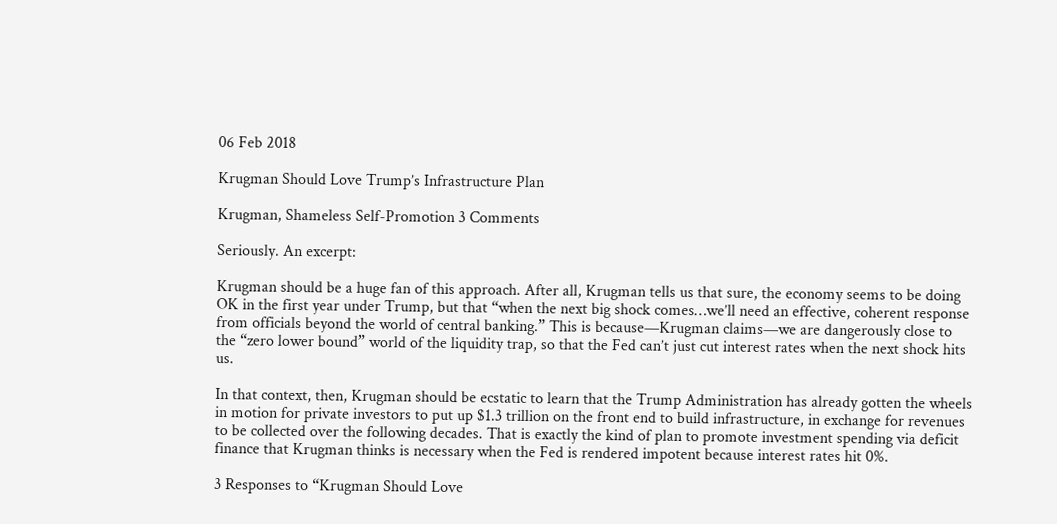06 Feb 2018

Krugman Should Love Trump’s Infrastructure Plan

Krugman, Shameless Self-Promotion 3 Comments

Seriously. An excerpt:

Krugman should be a huge fan of this approach. After all, Krugman tells us that sure, the economy seems to be doing OK in the first year under Trump, but that “when the next big shock comes…we’ll need an effective, coherent response from officials beyond the world of central banking.” This is because—Krugman claims—we are dangerously close to the “zero lower bound” world of the liquidity trap, so that the Fed can’t just cut interest rates when the next shock hits us.

In that context, then, Krugman should be ecstatic to learn that the Trump Administration has already gotten the wheels in motion for private investors to put up $1.3 trillion on the front end to build infrastructure, in exchange for revenues to be collected over the following decades. That is exactly the kind of plan to promote investment spending via deficit finance that Krugman thinks is necessary when the Fed is rendered impotent because interest rates hit 0%.

3 Responses to “Krugman Should Love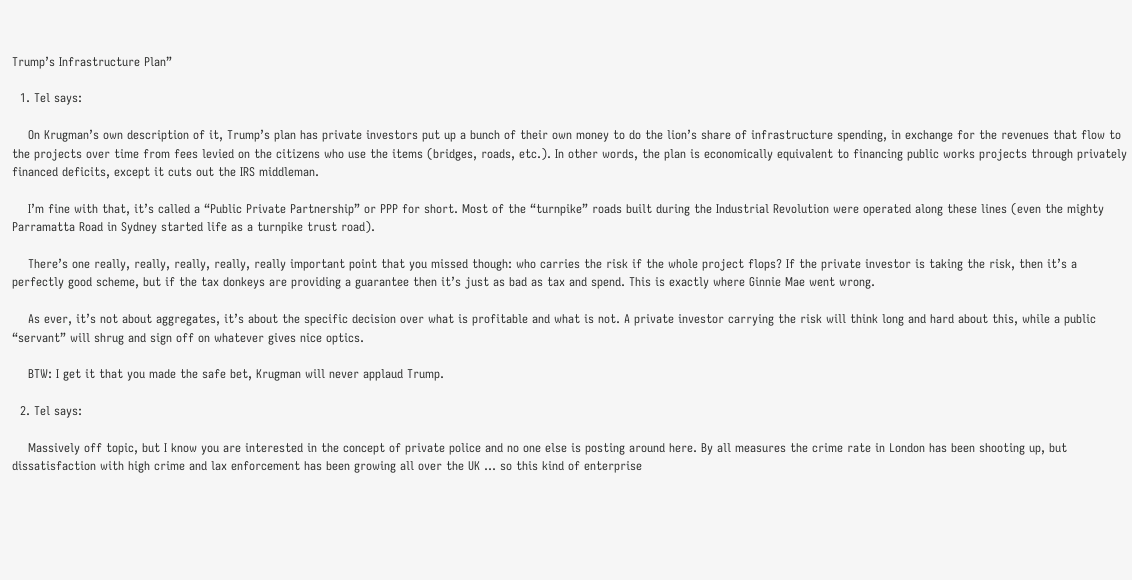Trump’s Infrastructure Plan”

  1. Tel says:

    On Krugman’s own description of it, Trump’s plan has private investors put up a bunch of their own money to do the lion’s share of infrastructure spending, in exchange for the revenues that flow to the projects over time from fees levied on the citizens who use the items (bridges, roads, etc.). In other words, the plan is economically equivalent to financing public works projects through privately financed deficits, except it cuts out the IRS middleman.

    I’m fine with that, it’s called a “Public Private Partnership” or PPP for short. Most of the “turnpike” roads built during the Industrial Revolution were operated along these lines (even the mighty Parramatta Road in Sydney started life as a turnpike trust road).

    There’s one really, really, really, really, really important point that you missed though: who carries the risk if the whole project flops? If the private investor is taking the risk, then it’s a perfectly good scheme, but if the tax donkeys are providing a guarantee then it’s just as bad as tax and spend. This is exactly where Ginnie Mae went wrong.

    As ever, it’s not about aggregates, it’s about the specific decision over what is profitable and what is not. A private investor carrying the risk will think long and hard about this, while a public “servant” will shrug and sign off on whatever gives nice optics.

    BTW: I get it that you made the safe bet, Krugman will never applaud Trump.

  2. Tel says:

    Massively off topic, but I know you are interested in the concept of private police and no one else is posting around here. By all measures the crime rate in London has been shooting up, but dissatisfaction with high crime and lax enforcement has been growing all over the UK … so this kind of enterprise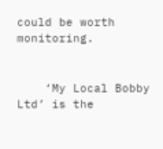could be worth monitoring.


    ‘My Local Bobby Ltd’ is the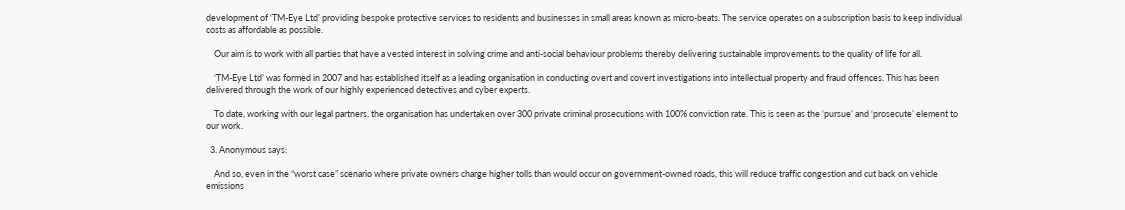development of ‘TM-Eye Ltd’ providing bespoke protective services to residents and businesses in small areas known as micro-beats. The service operates on a subscription basis to keep individual costs as affordable as possible.

    Our aim is to work with all parties that have a vested interest in solving crime and anti-social behaviour problems thereby delivering sustainable improvements to the quality of life for all.

    ‘TM-Eye Ltd’ was formed in 2007 and has established itself as a leading organisation in conducting overt and covert investigations into intellectual property and fraud offences. This has been delivered through the work of our highly experienced detectives and cyber experts.

    To date, working with our legal partners, the organisation has undertaken over 300 private criminal prosecutions with 100% conviction rate. This is seen as the ‘pursue’ and ‘prosecute’ element to our work.

  3. Anonymous says:

    And so, even in the “worst case” scenario where private owners charge higher tolls than would occur on government-owned roads, this will reduce traffic congestion and cut back on vehicle emissions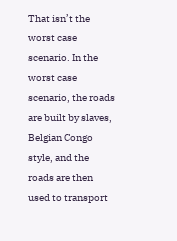That isn’t the worst case scenario. In the worst case scenario, the roads are built by slaves, Belgian Congo style, and the roads are then used to transport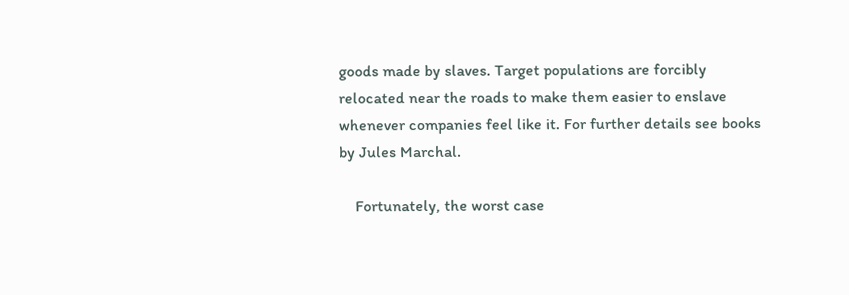goods made by slaves. Target populations are forcibly relocated near the roads to make them easier to enslave whenever companies feel like it. For further details see books by Jules Marchal.

    Fortunately, the worst case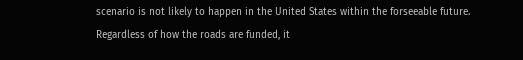scenario is not likely to happen in the United States within the forseeable future. Regardless of how the roads are funded, it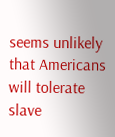seems unlikely that Americans will tolerate slave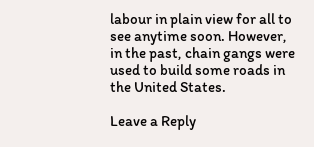labour in plain view for all to see anytime soon. However, in the past, chain gangs were used to build some roads in the United States.

Leave a Reply